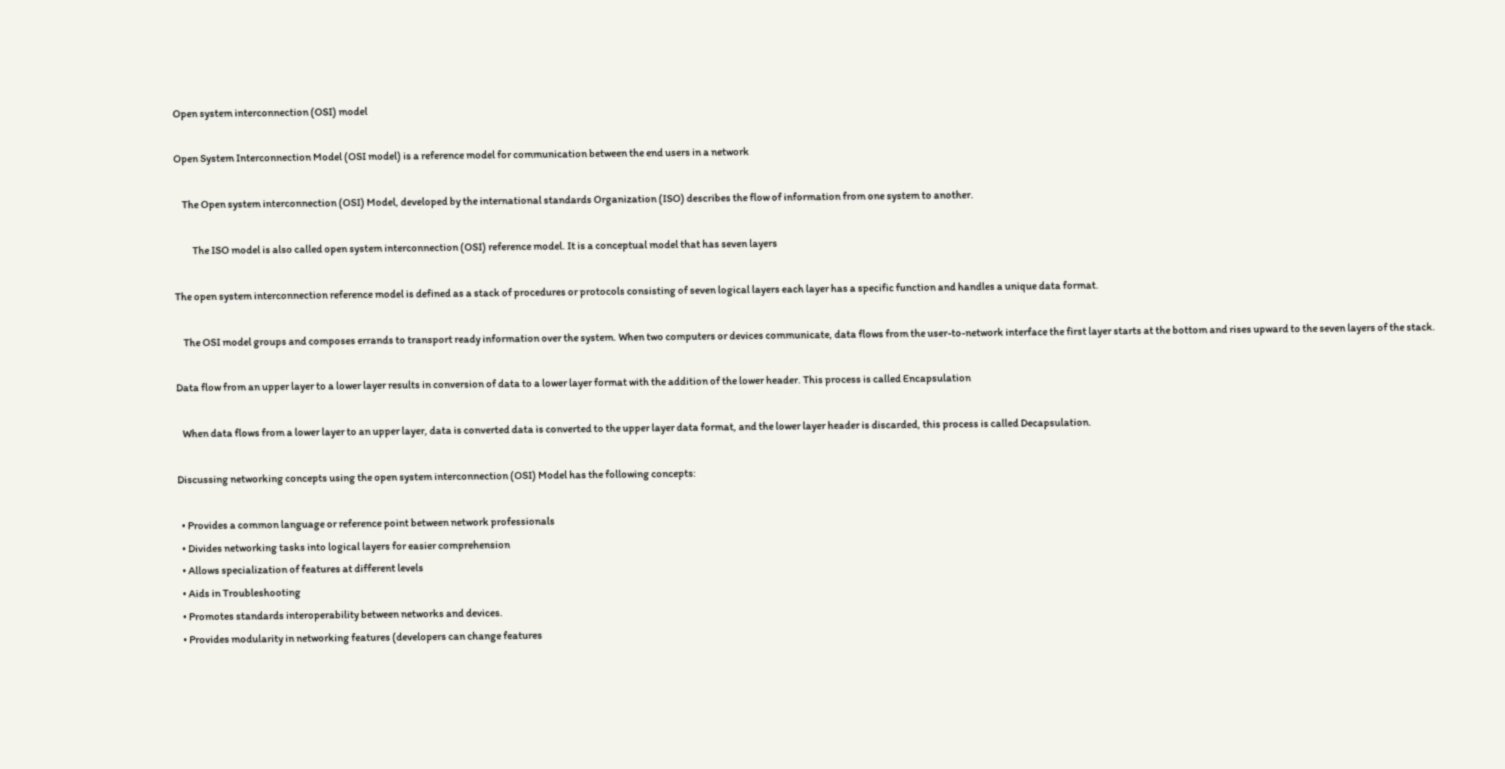Open system interconnection (OSI) model

Open System Interconnection Model (OSI model) is a reference model for communication between the end users in a network

    The Open system interconnection (OSI) Model, developed by the international standards Organization (ISO) describes the flow of information from one system to another.

         The ISO model is also called open system interconnection (OSI) reference model. It is a conceptual model that has seven layers

The open system interconnection reference model is defined as a stack of procedures or protocols consisting of seven logical layers each layer has a specific function and handles a unique data format.

    The OSI model groups and composes errands to transport ready information over the system. When two computers or devices communicate, data flows from the user-to-network interface the first layer starts at the bottom and rises upward to the seven layers of the stack.

Data flow from an upper layer to a lower layer results in conversion of data to a lower layer format with the addition of the lower header. This process is called Encapsulation

   When data flows from a lower layer to an upper layer, data is converted data is converted to the upper layer data format, and the lower layer header is discarded, this process is called Decapsulation.

Discussing networking concepts using the open system interconnection (OSI) Model has the following concepts:

  • Provides a common language or reference point between network professionals
  • Divides networking tasks into logical layers for easier comprehension
  • Allows specialization of features at different levels
  • Aids in Troubleshooting
  • Promotes standards interoperability between networks and devices.
  • Provides modularity in networking features (developers can change features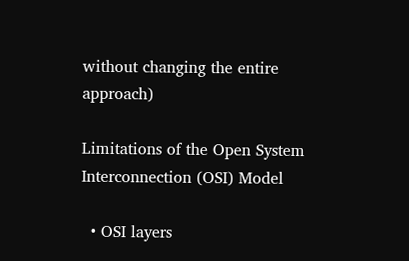without changing the entire approach)

Limitations of the Open System Interconnection (OSI) Model

  • OSI layers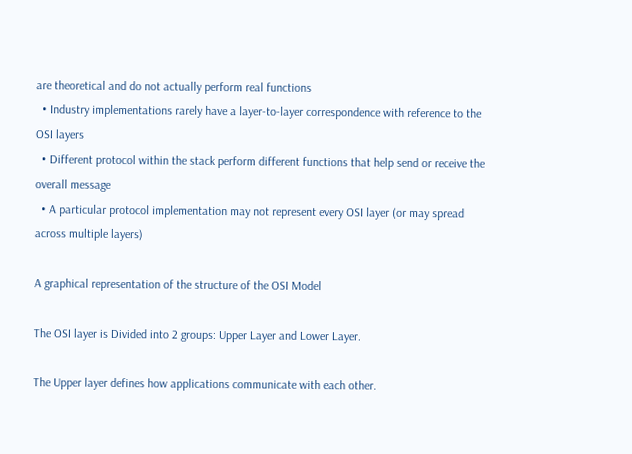are theoretical and do not actually perform real functions
  • Industry implementations rarely have a layer-to-layer correspondence with reference to the OSI layers
  • Different protocol within the stack perform different functions that help send or receive the overall message
  • A particular protocol implementation may not represent every OSI layer (or may spread across multiple layers)

A graphical representation of the structure of the OSI Model

The OSI layer is Divided into 2 groups: Upper Layer and Lower Layer.

The Upper layer defines how applications communicate with each other.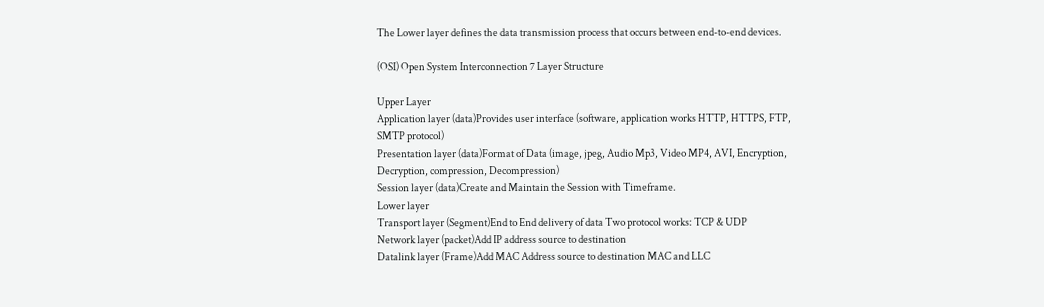The Lower layer defines the data transmission process that occurs between end-to-end devices.

(OSI) Open System Interconnection 7 Layer Structure

Upper Layer
Application layer (data)Provides user interface (software, application works HTTP, HTTPS, FTP, SMTP protocol)
Presentation layer (data)Format of Data (image, jpeg, Audio Mp3, Video MP4, AVI, Encryption, Decryption, compression, Decompression)
Session layer (data)Create and Maintain the Session with Timeframe.
Lower layer
Transport layer (Segment)End to End delivery of data Two protocol works: TCP & UDP
Network layer (packet)Add IP address source to destination
Datalink layer (Frame)Add MAC Address source to destination MAC and LLC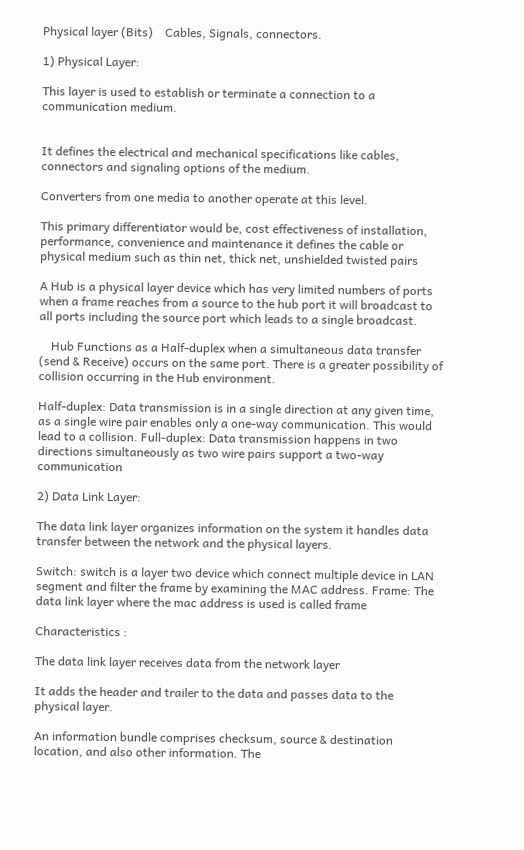Physical layer (Bits)    Cables, Signals, connectors.

1) Physical Layer:

This layer is used to establish or terminate a connection to a communication medium.


It defines the electrical and mechanical specifications like cables, connectors and signaling options of the medium.

Converters from one media to another operate at this level.

This primary differentiator would be, cost effectiveness of installation, performance, convenience and maintenance it defines the cable or physical medium such as thin net, thick net, unshielded twisted pairs

A Hub is a physical layer device which has very limited numbers of ports when a frame reaches from a source to the hub port it will broadcast to all ports including the source port which leads to a single broadcast.

    Hub Functions as a Half-duplex when a simultaneous data transfer (send & Receive) occurs on the same port. There is a greater possibility of collision occurring in the Hub environment.

Half-duplex: Data transmission is in a single direction at any given time, as a single wire pair enables only a one-way communication. This would lead to a collision. Full-duplex: Data transmission happens in two directions simultaneously as two wire pairs support a two-way communication

2) Data Link Layer:

The data link layer organizes information on the system it handles data transfer between the network and the physical layers.

Switch: switch is a layer two device which connect multiple device in LAN segment and filter the frame by examining the MAC address. Frame: The data link layer where the mac address is used is called frame

Characteristics :

The data link layer receives data from the network layer

It adds the header and trailer to the data and passes data to the physical layer.

An information bundle comprises checksum, source & destination location, and also other information. The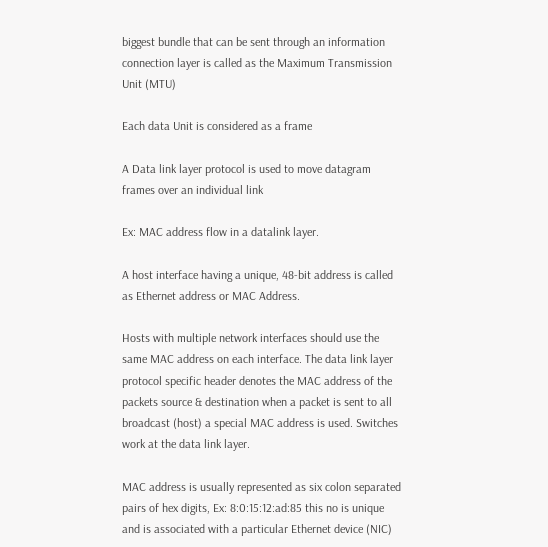biggest bundle that can be sent through an information connection layer is called as the Maximum Transmission Unit (MTU)

Each data Unit is considered as a frame

A Data link layer protocol is used to move datagram frames over an individual link

Ex: MAC address flow in a datalink layer.

A host interface having a unique, 48-bit address is called as Ethernet address or MAC Address.

Hosts with multiple network interfaces should use the same MAC address on each interface. The data link layer protocol specific header denotes the MAC address of the packets source & destination when a packet is sent to all broadcast (host) a special MAC address is used. Switches work at the data link layer.

MAC address is usually represented as six colon separated pairs of hex digits, Ex: 8:0:15:12:ad:85 this no is unique and is associated with a particular Ethernet device (NIC)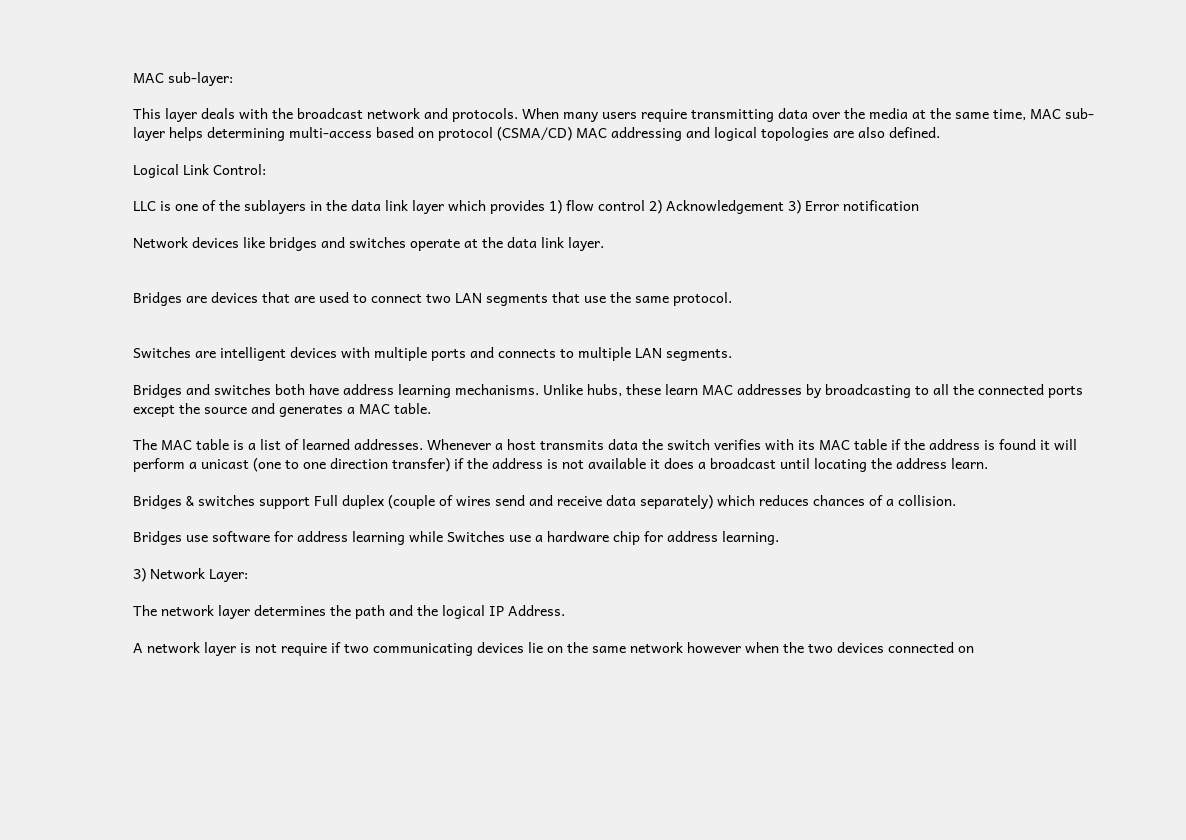MAC sub-layer:

This layer deals with the broadcast network and protocols. When many users require transmitting data over the media at the same time, MAC sub-layer helps determining multi-access based on protocol (CSMA/CD) MAC addressing and logical topologies are also defined.

Logical Link Control:

LLC is one of the sublayers in the data link layer which provides 1) flow control 2) Acknowledgement 3) Error notification

Network devices like bridges and switches operate at the data link layer.


Bridges are devices that are used to connect two LAN segments that use the same protocol.


Switches are intelligent devices with multiple ports and connects to multiple LAN segments.

Bridges and switches both have address learning mechanisms. Unlike hubs, these learn MAC addresses by broadcasting to all the connected ports except the source and generates a MAC table.

The MAC table is a list of learned addresses. Whenever a host transmits data the switch verifies with its MAC table if the address is found it will perform a unicast (one to one direction transfer) if the address is not available it does a broadcast until locating the address learn.

Bridges & switches support Full duplex (couple of wires send and receive data separately) which reduces chances of a collision.

Bridges use software for address learning while Switches use a hardware chip for address learning.

3) Network Layer:

The network layer determines the path and the logical IP Address.

A network layer is not require if two communicating devices lie on the same network however when the two devices connected on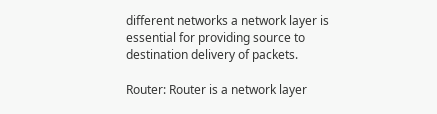different networks a network layer is essential for providing source to destination delivery of packets.

Router: Router is a network layer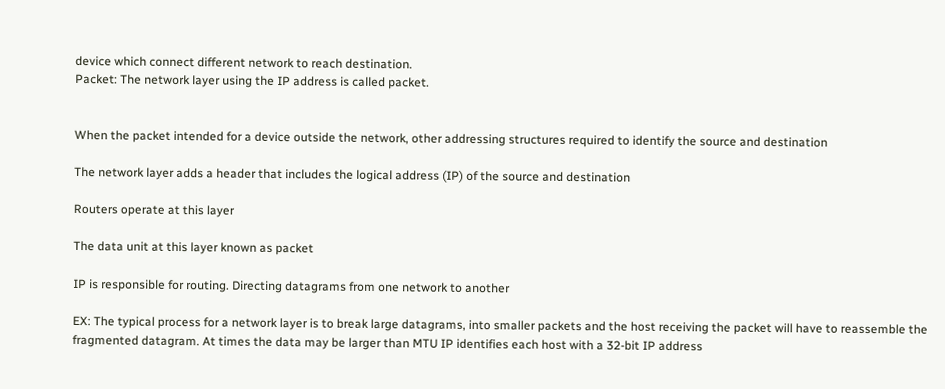device which connect different network to reach destination.
Packet: The network layer using the IP address is called packet.


When the packet intended for a device outside the network, other addressing structures required to identify the source and destination

The network layer adds a header that includes the logical address (IP) of the source and destination

Routers operate at this layer

The data unit at this layer known as packet

IP is responsible for routing. Directing datagrams from one network to another

EX: The typical process for a network layer is to break large datagrams, into smaller packets and the host receiving the packet will have to reassemble the fragmented datagram. At times the data may be larger than MTU IP identifies each host with a 32-bit IP address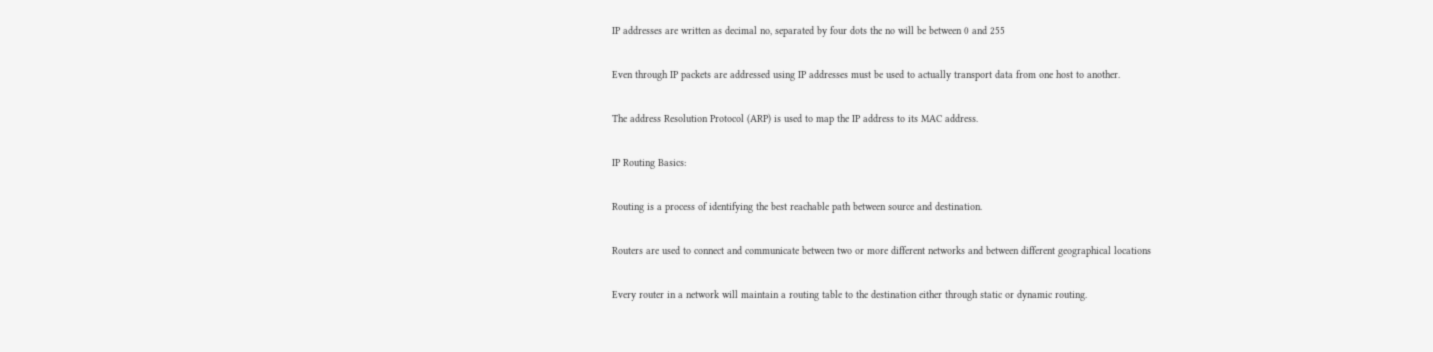IP addresses are written as decimal no, separated by four dots the no will be between 0 and 255

Even through IP packets are addressed using IP addresses must be used to actually transport data from one host to another.

The address Resolution Protocol (ARP) is used to map the IP address to its MAC address.

IP Routing Basics:

Routing is a process of identifying the best reachable path between source and destination.

Routers are used to connect and communicate between two or more different networks and between different geographical locations

Every router in a network will maintain a routing table to the destination either through static or dynamic routing.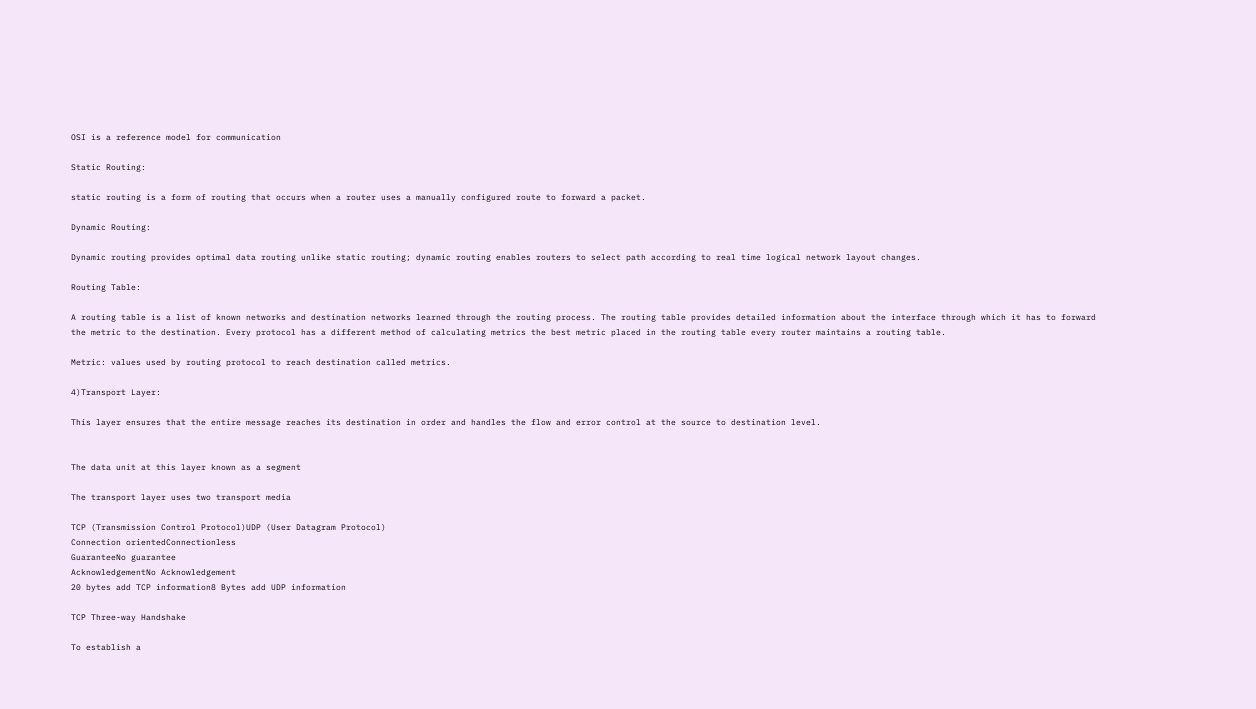OSI is a reference model for communication

Static Routing:

static routing is a form of routing that occurs when a router uses a manually configured route to forward a packet.

Dynamic Routing:

Dynamic routing provides optimal data routing unlike static routing; dynamic routing enables routers to select path according to real time logical network layout changes.

Routing Table:

A routing table is a list of known networks and destination networks learned through the routing process. The routing table provides detailed information about the interface through which it has to forward the metric to the destination. Every protocol has a different method of calculating metrics the best metric placed in the routing table every router maintains a routing table.

Metric: values used by routing protocol to reach destination called metrics.

4)Transport Layer:

This layer ensures that the entire message reaches its destination in order and handles the flow and error control at the source to destination level.


The data unit at this layer known as a segment

The transport layer uses two transport media

TCP (Transmission Control Protocol)UDP (User Datagram Protocol)
Connection orientedConnectionless
GuaranteeNo guarantee
AcknowledgementNo Acknowledgement
20 bytes add TCP information8 Bytes add UDP information

TCP Three-way Handshake

To establish a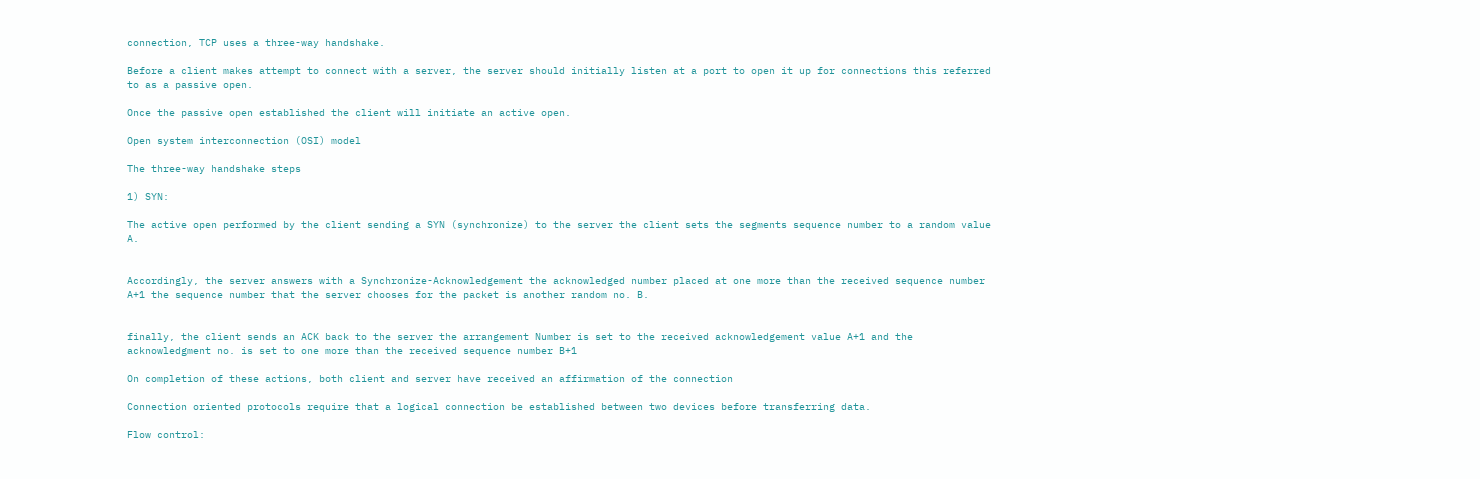connection, TCP uses a three-way handshake.

Before a client makes attempt to connect with a server, the server should initially listen at a port to open it up for connections this referred to as a passive open.

Once the passive open established the client will initiate an active open.

Open system interconnection (OSI) model

The three-way handshake steps

1) SYN:

The active open performed by the client sending a SYN (synchronize) to the server the client sets the segments sequence number to a random value A.


Accordingly, the server answers with a Synchronize-Acknowledgement the acknowledged number placed at one more than the received sequence number A+1 the sequence number that the server chooses for the packet is another random no. B.


finally, the client sends an ACK back to the server the arrangement Number is set to the received acknowledgement value A+1 and the acknowledgment no. is set to one more than the received sequence number B+1

On completion of these actions, both client and server have received an affirmation of the connection

Connection oriented protocols require that a logical connection be established between two devices before transferring data.

Flow control: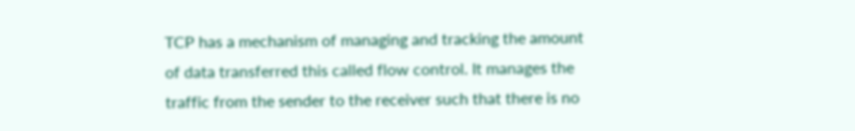TCP has a mechanism of managing and tracking the amount of data transferred this called flow control. It manages the traffic from the sender to the receiver such that there is no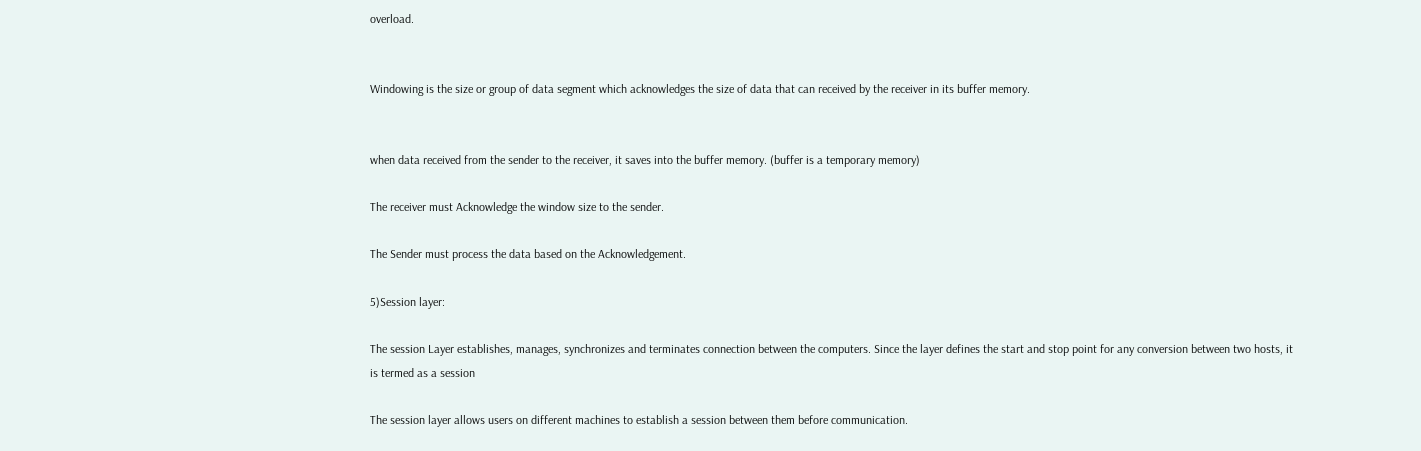overload.


Windowing is the size or group of data segment which acknowledges the size of data that can received by the receiver in its buffer memory.


when data received from the sender to the receiver, it saves into the buffer memory. (buffer is a temporary memory)

The receiver must Acknowledge the window size to the sender.

The Sender must process the data based on the Acknowledgement.

5)Session layer:

The session Layer establishes, manages, synchronizes and terminates connection between the computers. Since the layer defines the start and stop point for any conversion between two hosts, it is termed as a session

The session layer allows users on different machines to establish a session between them before communication.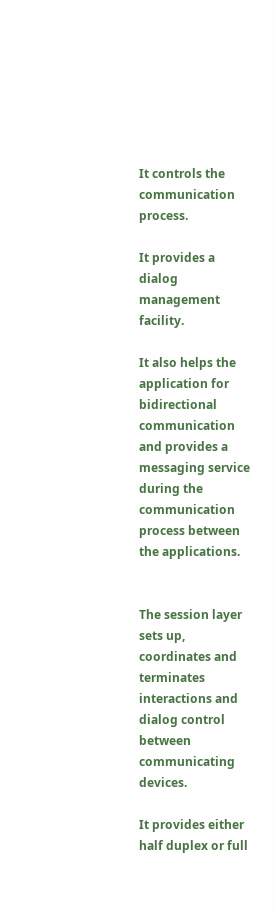It controls the communication process.

It provides a dialog management facility.

It also helps the application for bidirectional communication and provides a messaging service during the communication process between the applications.


The session layer sets up, coordinates and terminates interactions and dialog control between communicating devices.

It provides either half duplex or full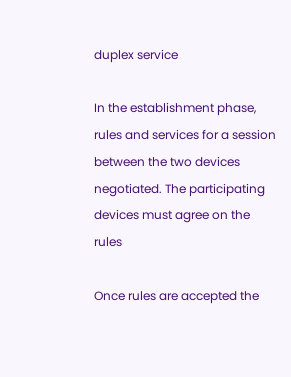duplex service

In the establishment phase, rules and services for a session between the two devices negotiated. The participating devices must agree on the rules

Once rules are accepted the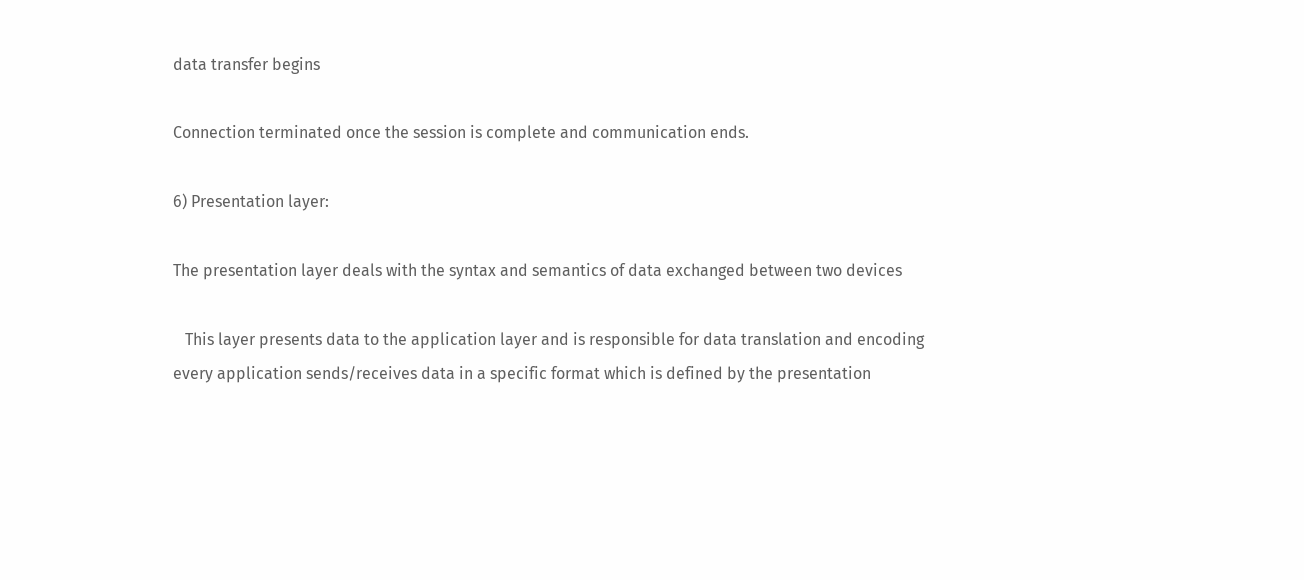data transfer begins

Connection terminated once the session is complete and communication ends.

6) Presentation layer:

The presentation layer deals with the syntax and semantics of data exchanged between two devices

   This layer presents data to the application layer and is responsible for data translation and encoding every application sends/receives data in a specific format which is defined by the presentation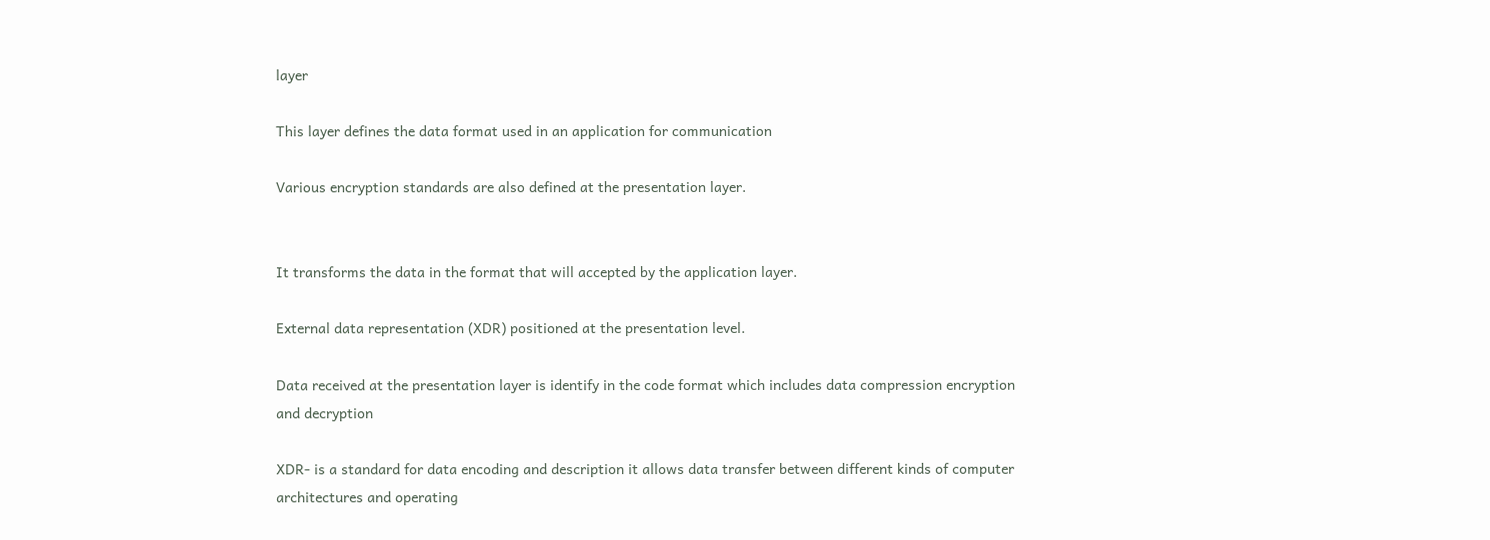layer

This layer defines the data format used in an application for communication

Various encryption standards are also defined at the presentation layer.


It transforms the data in the format that will accepted by the application layer.

External data representation (XDR) positioned at the presentation level.

Data received at the presentation layer is identify in the code format which includes data compression encryption and decryption

XDR- is a standard for data encoding and description it allows data transfer between different kinds of computer architectures and operating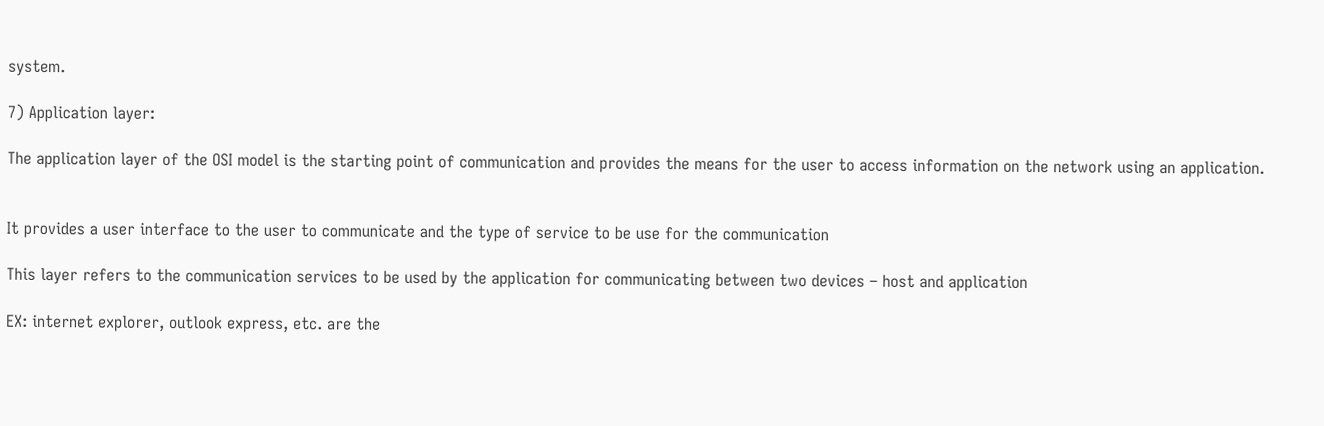system.

7) Application layer:

The application layer of the OSI model is the starting point of communication and provides the means for the user to access information on the network using an application.


It provides a user interface to the user to communicate and the type of service to be use for the communication

This layer refers to the communication services to be used by the application for communicating between two devices – host and application

EX: internet explorer, outlook express, etc. are the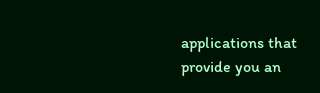applications that provide you an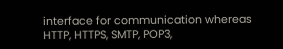interface for communication whereas HTTP, HTTPS, SMTP, POP3,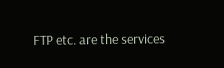FTP etc. are the services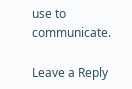use to communicate.

Leave a Reply